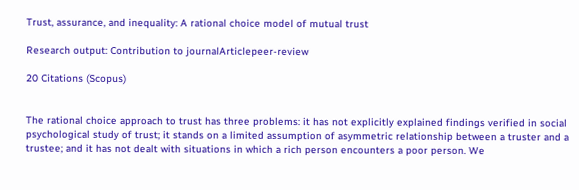Trust, assurance, and inequality: A rational choice model of mutual trust

Research output: Contribution to journalArticlepeer-review

20 Citations (Scopus)


The rational choice approach to trust has three problems: it has not explicitly explained findings verified in social psychological study of trust; it stands on a limited assumption of asymmetric relationship between a truster and a trustee; and it has not dealt with situations in which a rich person encounters a poor person. We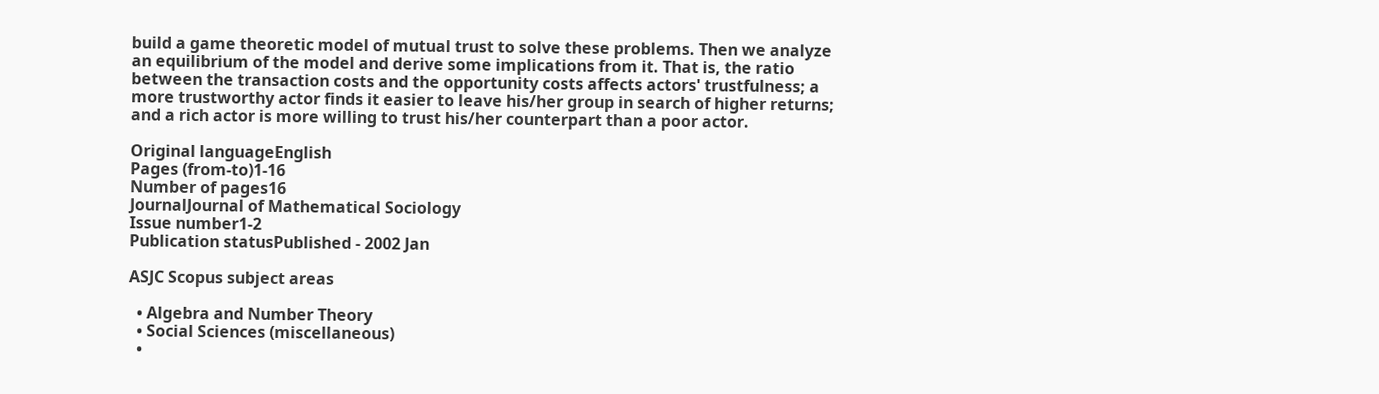build a game theoretic model of mutual trust to solve these problems. Then we analyze an equilibrium of the model and derive some implications from it. That is, the ratio between the transaction costs and the opportunity costs affects actors' trustfulness; a more trustworthy actor finds it easier to leave his/her group in search of higher returns; and a rich actor is more willing to trust his/her counterpart than a poor actor.

Original languageEnglish
Pages (from-to)1-16
Number of pages16
JournalJournal of Mathematical Sociology
Issue number1-2
Publication statusPublished - 2002 Jan

ASJC Scopus subject areas

  • Algebra and Number Theory
  • Social Sciences (miscellaneous)
  •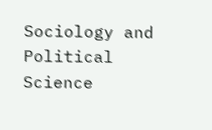Sociology and Political Science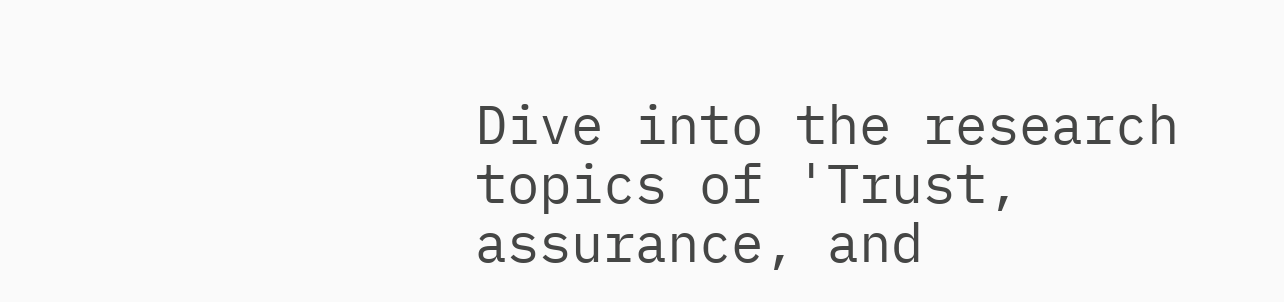Dive into the research topics of 'Trust, assurance, and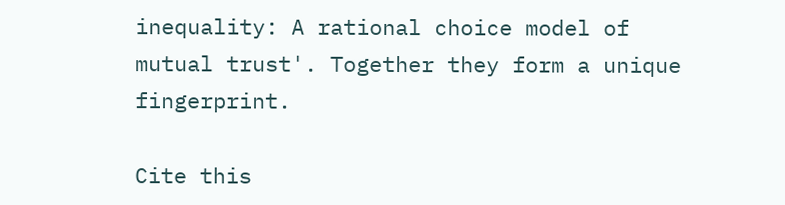inequality: A rational choice model of mutual trust'. Together they form a unique fingerprint.

Cite this